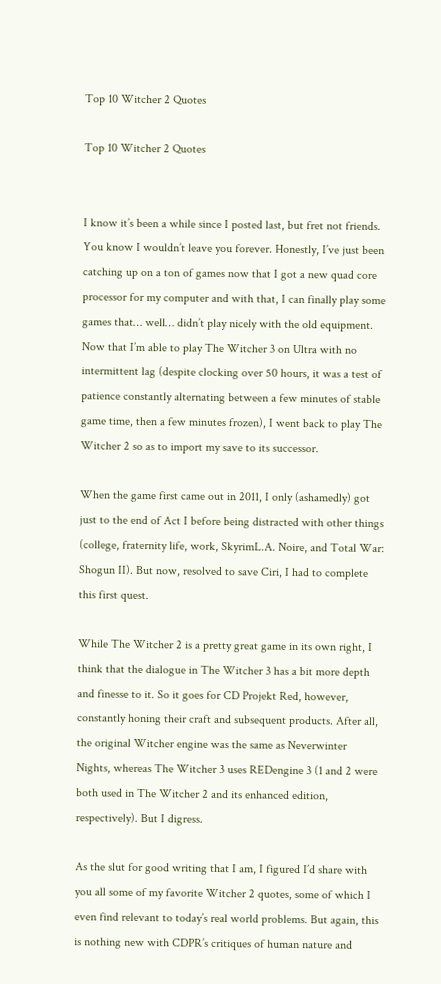Top 10 Witcher 2 Quotes

Top 10 Witcher 2 Quotes


I know it’s been a while since I posted last, but fret not friends. You know I wouldn’t leave you forever. Honestly, I’ve just been catching up on a ton of games now that I got a new quad core processor for my computer and with that, I can finally play some games that… well… didn’t play nicely with the old equipment. Now that I’m able to play The Witcher 3 on Ultra with no intermittent lag (despite clocking over 50 hours, it was a test of patience constantly alternating between a few minutes of stable game time, then a few minutes frozen), I went back to play The Witcher 2 so as to import my save to its successor.

When the game first came out in 2011, I only (ashamedly) got just to the end of Act I before being distracted with other things (college, fraternity life, work, SkyrimL.A. Noire, and Total War: Shogun II). But now, resolved to save Ciri, I had to complete this first quest.

While The Witcher 2 is a pretty great game in its own right, I think that the dialogue in The Witcher 3 has a bit more depth and finesse to it. So it goes for CD Projekt Red, however, constantly honing their craft and subsequent products. After all, the original Witcher engine was the same as Neverwinter Nights, whereas The Witcher 3 uses REDengine 3 (1 and 2 were both used in The Witcher 2 and its enhanced edition, respectively). But I digress.

As the slut for good writing that I am, I figured I’d share with you all some of my favorite Witcher 2 quotes, some of which I even find relevant to today’s real world problems. But again, this is nothing new with CDPR’s critiques of human nature and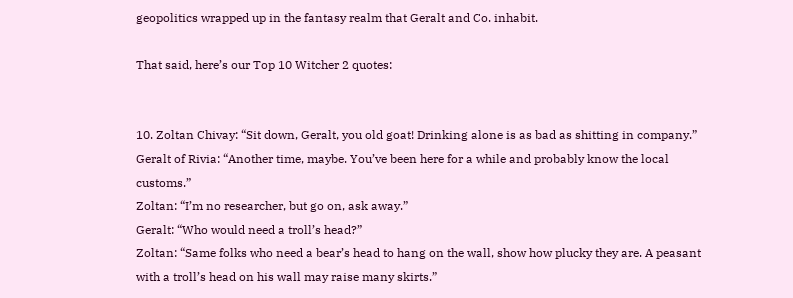geopolitics wrapped up in the fantasy realm that Geralt and Co. inhabit.

That said, here’s our Top 10 Witcher 2 quotes:


10. Zoltan Chivay: “Sit down, Geralt, you old goat! Drinking alone is as bad as shitting in company.”
Geralt of Rivia: “Another time, maybe. You’ve been here for a while and probably know the local customs.”
Zoltan: “I’m no researcher, but go on, ask away.”
Geralt: “Who would need a troll’s head?”
Zoltan: “Same folks who need a bear’s head to hang on the wall, show how plucky they are. A peasant with a troll’s head on his wall may raise many skirts.”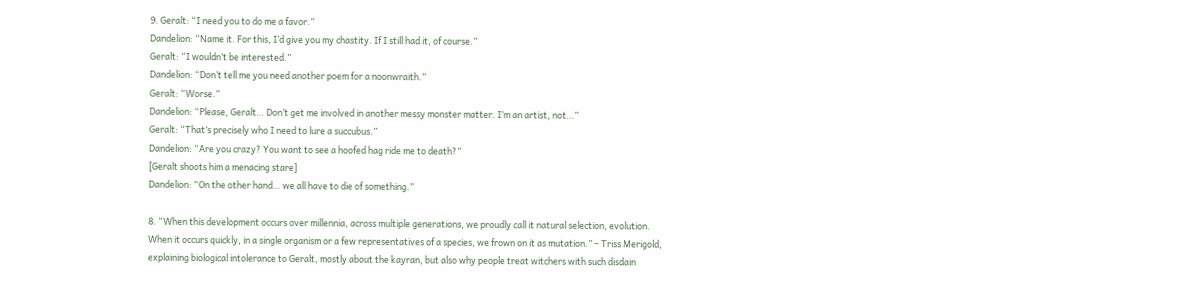9. Geralt: “I need you to do me a favor.”
Dandelion: “Name it. For this, I’d give you my chastity. If I still had it, of course.”
Geralt: “I wouldn’t be interested.”
Dandelion: “Don’t tell me you need another poem for a noonwraith.”
Geralt: “Worse.”
Dandelion: “Please, Geralt… Don’t get me involved in another messy monster matter. I’m an artist, not…”
Geralt: “That’s precisely who I need to lure a succubus.”
Dandelion: “Are you crazy? You want to see a hoofed hag ride me to death?”
[Geralt shoots him a menacing stare]
Dandelion: “On the other hand… we all have to die of something.”

8. “When this development occurs over millennia, across multiple generations, we proudly call it natural selection, evolution. When it occurs quickly, in a single organism or a few representatives of a species, we frown on it as mutation.” – Triss Merigold, explaining biological intolerance to Geralt, mostly about the kayran, but also why people treat witchers with such disdain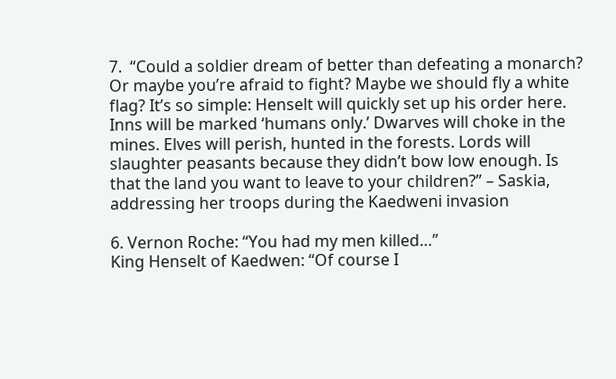7.  “Could a soldier dream of better than defeating a monarch? Or maybe you’re afraid to fight? Maybe we should fly a white flag? It’s so simple: Henselt will quickly set up his order here. Inns will be marked ‘humans only.’ Dwarves will choke in the mines. Elves will perish, hunted in the forests. Lords will slaughter peasants because they didn’t bow low enough. Is that the land you want to leave to your children?” – Saskia, addressing her troops during the Kaedweni invasion

6. Vernon Roche: “You had my men killed…”
King Henselt of Kaedwen: “Of course I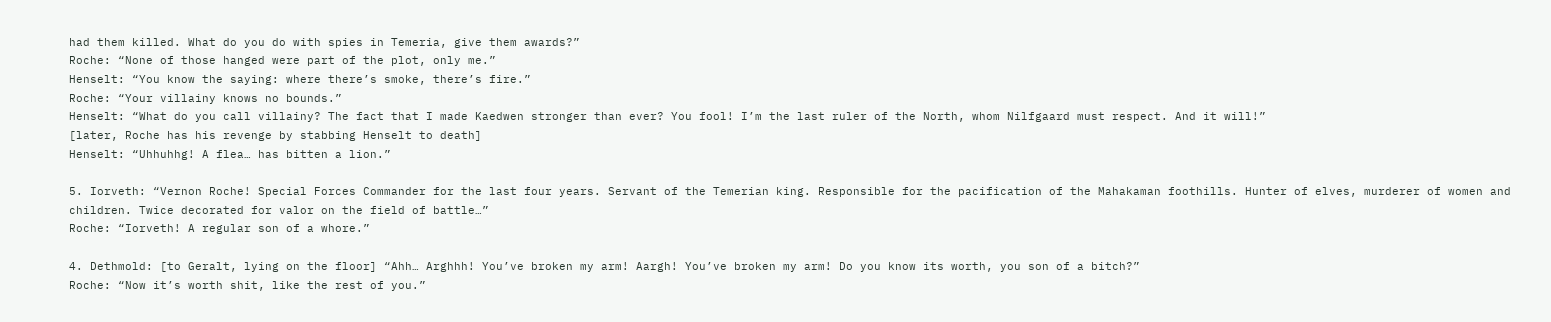had them killed. What do you do with spies in Temeria, give them awards?”
Roche: “None of those hanged were part of the plot, only me.”
Henselt: “You know the saying: where there’s smoke, there’s fire.”
Roche: “Your villainy knows no bounds.”
Henselt: “What do you call villainy? The fact that I made Kaedwen stronger than ever? You fool! I’m the last ruler of the North, whom Nilfgaard must respect. And it will!”
[later, Roche has his revenge by stabbing Henselt to death]
Henselt: “Uhhuhhg! A flea… has bitten a lion.”

5. Iorveth: “Vernon Roche! Special Forces Commander for the last four years. Servant of the Temerian king. Responsible for the pacification of the Mahakaman foothills. Hunter of elves, murderer of women and children. Twice decorated for valor on the field of battle…”
Roche: “Iorveth! A regular son of a whore.”

4. Dethmold: [to Geralt, lying on the floor] “Ahh… Arghhh! You’ve broken my arm! Aargh! You’ve broken my arm! Do you know its worth, you son of a bitch?”
Roche: “Now it’s worth shit, like the rest of you.”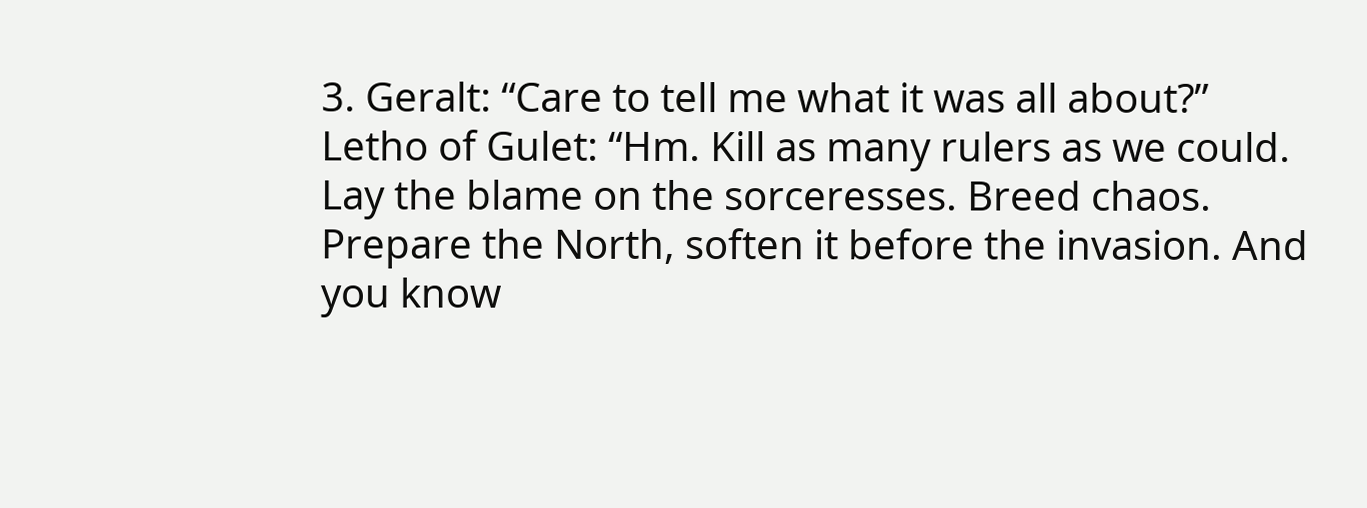3. Geralt: “Care to tell me what it was all about?”
Letho of Gulet: “Hm. Kill as many rulers as we could. Lay the blame on the sorceresses. Breed chaos. Prepare the North, soften it before the invasion. And you know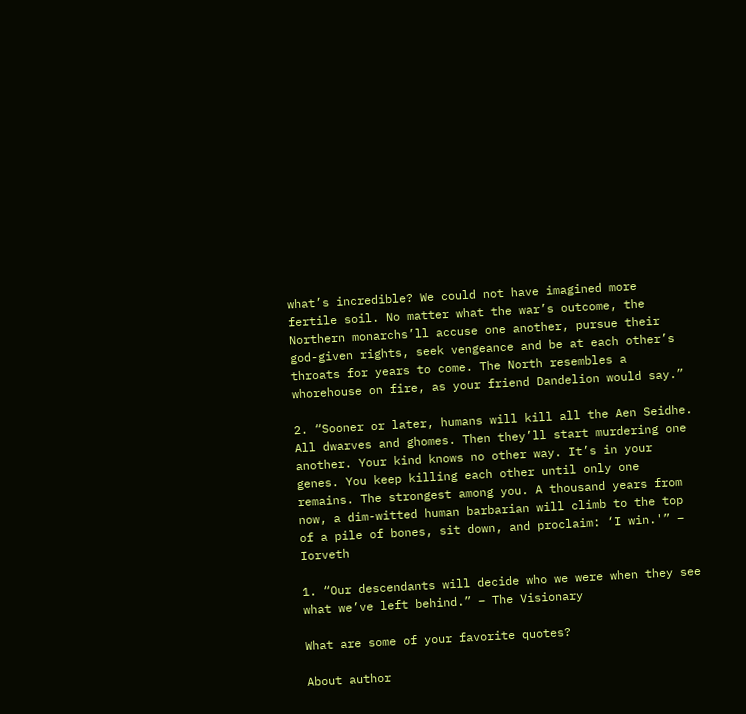what’s incredible? We could not have imagined more fertile soil. No matter what the war’s outcome, the Northern monarchs’ll accuse one another, pursue their god-given rights, seek vengeance and be at each other’s throats for years to come. The North resembles a whorehouse on fire, as your friend Dandelion would say.”

2. “Sooner or later, humans will kill all the Aen Seidhe. All dwarves and ghomes. Then they’ll start murdering one another. Your kind knows no other way. It’s in your genes. You keep killing each other until only one remains. The strongest among you. A thousand years from now, a dim-witted human barbarian will climb to the top of a pile of bones, sit down, and proclaim: ‘I win.'” – Iorveth

1. “Our descendants will decide who we were when they see what we’ve left behind.” – The Visionary

What are some of your favorite quotes?

About author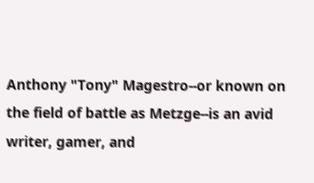Anthony "Tony" Magestro--or known on the field of battle as Metzge--is an avid writer, gamer, and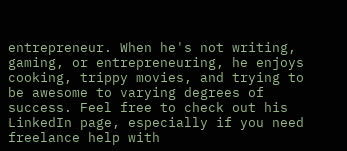entrepreneur. When he's not writing, gaming, or entrepreneuring, he enjoys cooking, trippy movies, and trying to be awesome to varying degrees of success. Feel free to check out his LinkedIn page, especially if you need freelance help with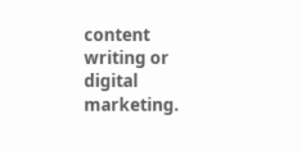content writing or digital marketing.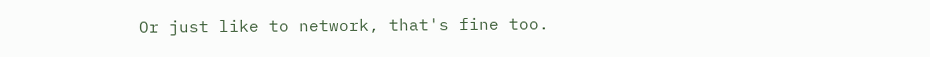Or just like to network, that's fine too.